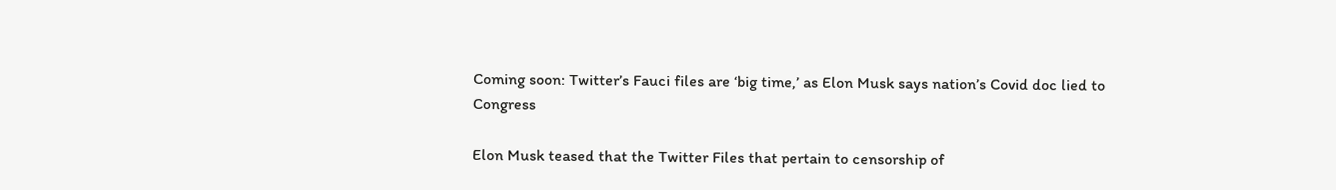Coming soon: Twitter’s Fauci files are ‘big time,’ as Elon Musk says nation’s Covid doc lied to Congress

Elon Musk teased that the Twitter Files that pertain to censorship of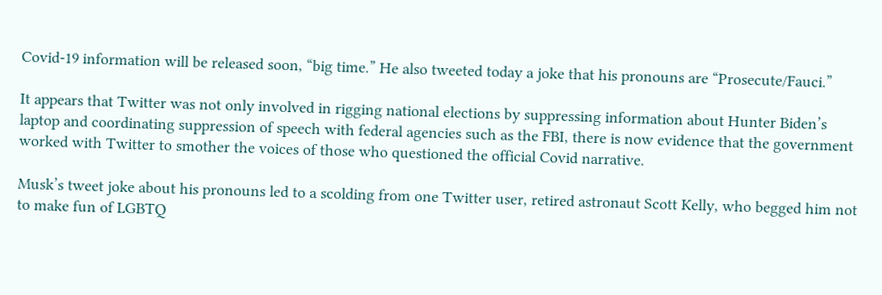Covid-19 information will be released soon, “big time.” He also tweeted today a joke that his pronouns are “Prosecute/Fauci.”

It appears that Twitter was not only involved in rigging national elections by suppressing information about Hunter Biden’s laptop and coordinating suppression of speech with federal agencies such as the FBI, there is now evidence that the government worked with Twitter to smother the voices of those who questioned the official Covid narrative.

Musk’s tweet joke about his pronouns led to a scolding from one Twitter user, retired astronaut Scott Kelly, who begged him not to make fun of LGBTQ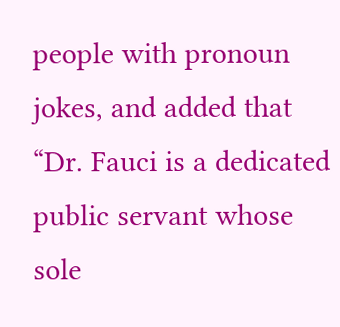people with pronoun jokes, and added that “Dr. Fauci is a dedicated public servant whose sole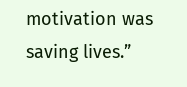motivation was saving lives.”